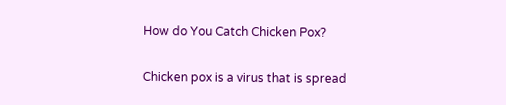How do You Catch Chicken Pox?

Chicken pox is a virus that is spread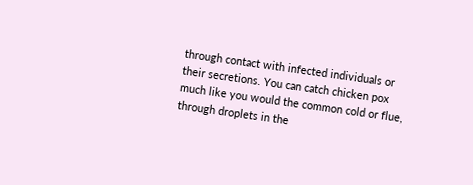through contact with infected individuals or their secretions. You can catch chicken pox much like you would the common cold or flue, through droplets in the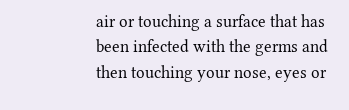air or touching a surface that has been infected with the germs and then touching your nose, eyes or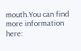mouth.You can find more information here: